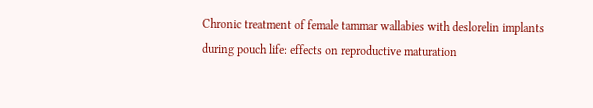Chronic treatment of female tammar wallabies with deslorelin implants during pouch life: effects on reproductive maturation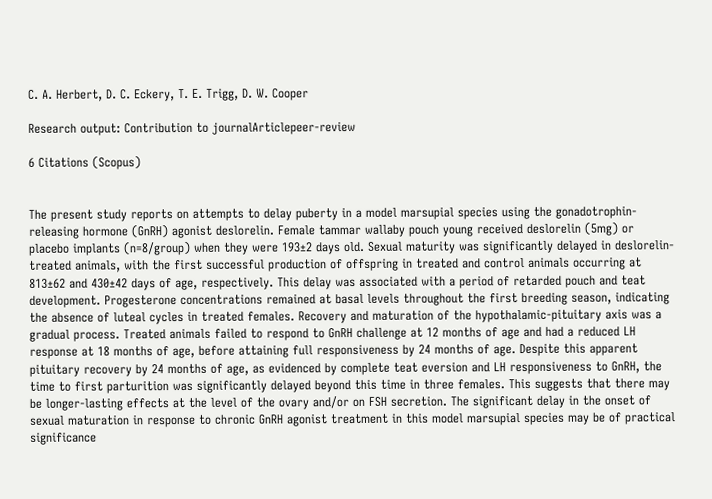C. A. Herbert, D. C. Eckery, T. E. Trigg, D. W. Cooper

Research output: Contribution to journalArticlepeer-review

6 Citations (Scopus)


The present study reports on attempts to delay puberty in a model marsupial species using the gonadotrophin-releasing hormone (GnRH) agonist deslorelin. Female tammar wallaby pouch young received deslorelin (5mg) or placebo implants (n=8/group) when they were 193±2 days old. Sexual maturity was significantly delayed in deslorelin-treated animals, with the first successful production of offspring in treated and control animals occurring at 813±62 and 430±42 days of age, respectively. This delay was associated with a period of retarded pouch and teat development. Progesterone concentrations remained at basal levels throughout the first breeding season, indicating the absence of luteal cycles in treated females. Recovery and maturation of the hypothalamic-pituitary axis was a gradual process. Treated animals failed to respond to GnRH challenge at 12 months of age and had a reduced LH response at 18 months of age, before attaining full responsiveness by 24 months of age. Despite this apparent pituitary recovery by 24 months of age, as evidenced by complete teat eversion and LH responsiveness to GnRH, the time to first parturition was significantly delayed beyond this time in three females. This suggests that there may be longer-lasting effects at the level of the ovary and/or on FSH secretion. The significant delay in the onset of sexual maturation in response to chronic GnRH agonist treatment in this model marsupial species may be of practical significance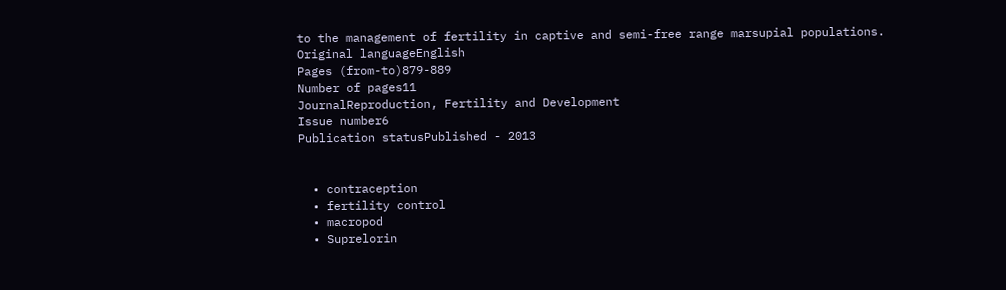to the management of fertility in captive and semi-free range marsupial populations.
Original languageEnglish
Pages (from-to)879-889
Number of pages11
JournalReproduction, Fertility and Development
Issue number6
Publication statusPublished - 2013


  • contraception
  • fertility control
  • macropod
  • Suprelorin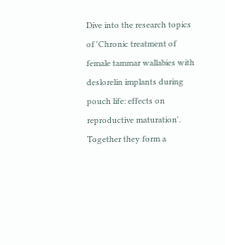Dive into the research topics of 'Chronic treatment of female tammar wallabies with deslorelin implants during pouch life: effects on reproductive maturation'. Together they form a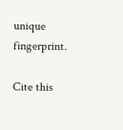unique fingerprint.

Cite this